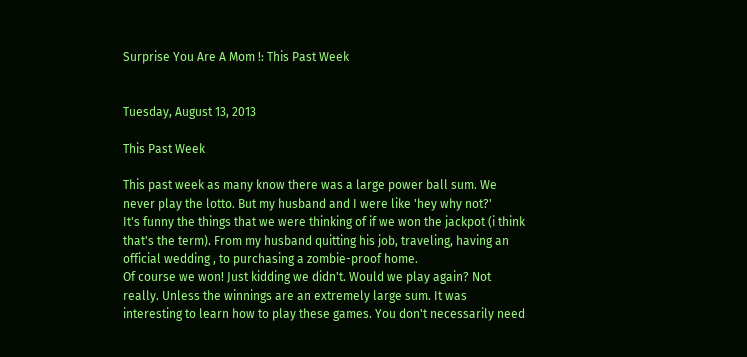Surprise You Are A Mom !: This Past Week


Tuesday, August 13, 2013

This Past Week

This past week as many know there was a large power ball sum. We never play the lotto. But my husband and I were like 'hey why not?'
It's funny the things that we were thinking of if we won the jackpot (i think that's the term). From my husband quitting his job, traveling, having an official wedding , to purchasing a zombie-proof home.
Of course we won! Just kidding we didn't. Would we play again? Not really. Unless the winnings are an extremely large sum. It was interesting to learn how to play these games. You don't necessarily need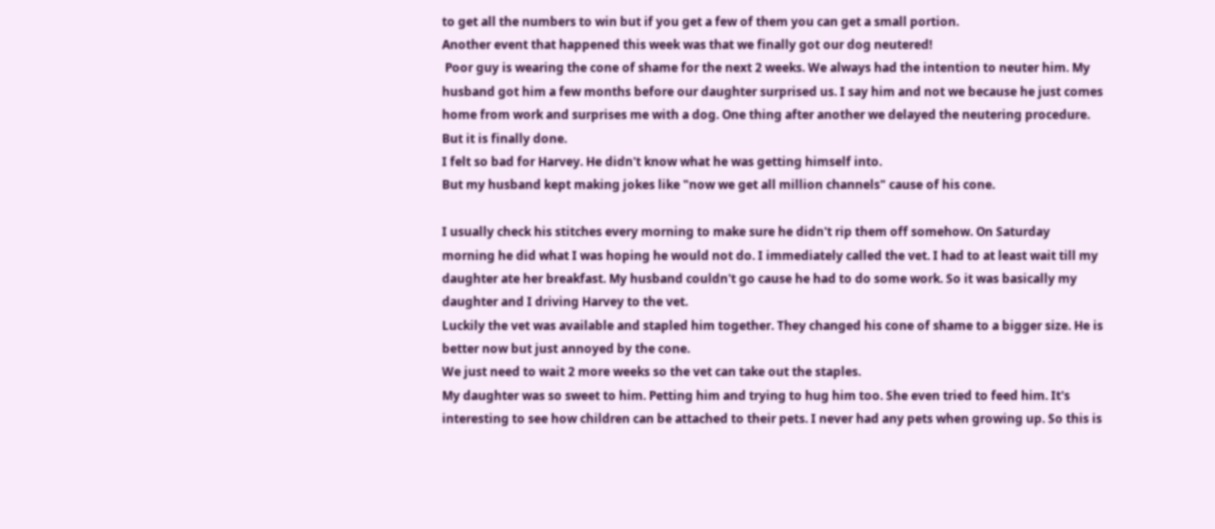to get all the numbers to win but if you get a few of them you can get a small portion.
Another event that happened this week was that we finally got our dog neutered!
 Poor guy is wearing the cone of shame for the next 2 weeks. We always had the intention to neuter him. My husband got him a few months before our daughter surprised us. I say him and not we because he just comes home from work and surprises me with a dog. One thing after another we delayed the neutering procedure. But it is finally done.
I felt so bad for Harvey. He didn't know what he was getting himself into.
But my husband kept making jokes like "now we get all million channels" cause of his cone.

I usually check his stitches every morning to make sure he didn't rip them off somehow. On Saturday morning he did what I was hoping he would not do. I immediately called the vet. I had to at least wait till my daughter ate her breakfast. My husband couldn't go cause he had to do some work. So it was basically my daughter and I driving Harvey to the vet.
Luckily the vet was available and stapled him together. They changed his cone of shame to a bigger size. He is better now but just annoyed by the cone.
We just need to wait 2 more weeks so the vet can take out the staples.
My daughter was so sweet to him. Petting him and trying to hug him too. She even tried to feed him. It's interesting to see how children can be attached to their pets. I never had any pets when growing up. So this is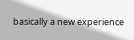basically a new experience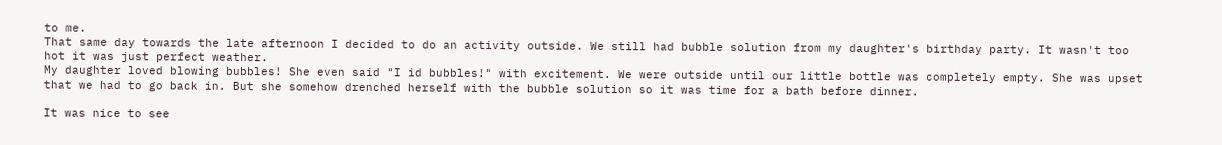to me.
That same day towards the late afternoon I decided to do an activity outside. We still had bubble solution from my daughter's birthday party. It wasn't too hot it was just perfect weather.
My daughter loved blowing bubbles! She even said "I id bubbles!" with excitement. We were outside until our little bottle was completely empty. She was upset that we had to go back in. But she somehow drenched herself with the bubble solution so it was time for a bath before dinner.

It was nice to see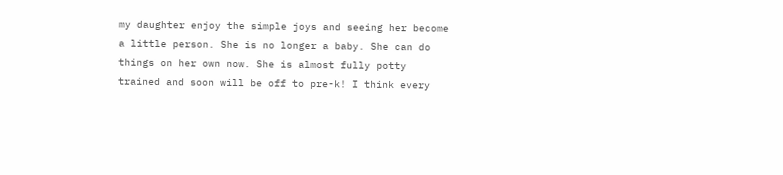my daughter enjoy the simple joys and seeing her become a little person. She is no longer a baby. She can do things on her own now. She is almost fully potty trained and soon will be off to pre-k! I think every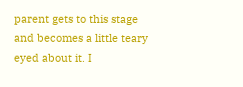parent gets to this stage and becomes a little teary eyed about it. I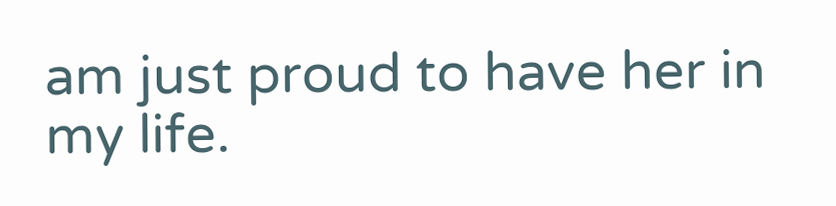am just proud to have her in my life.